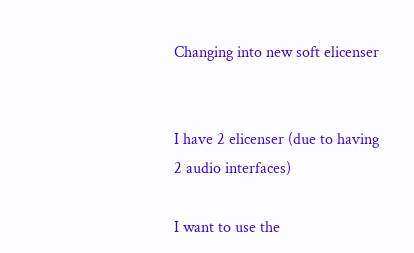Changing into new soft elicenser


I have 2 elicenser (due to having 2 audio interfaces)

I want to use the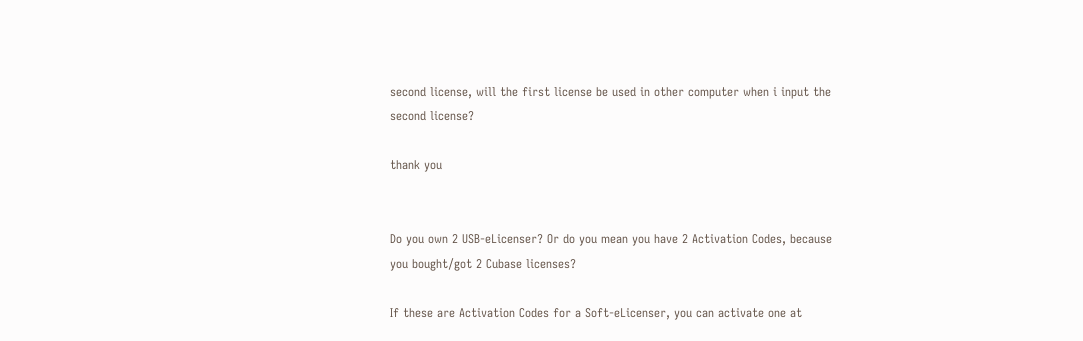second license, will the first license be used in other computer when i input the second license?

thank you


Do you own 2 USB-eLicenser? Or do you mean you have 2 Activation Codes, because you bought/got 2 Cubase licenses?

If these are Activation Codes for a Soft-eLicenser, you can activate one at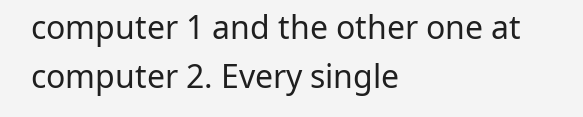computer 1 and the other one at computer 2. Every single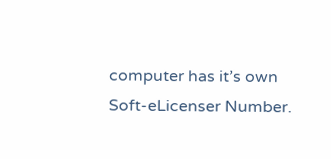computer has it’s own Soft-eLicenser Number.